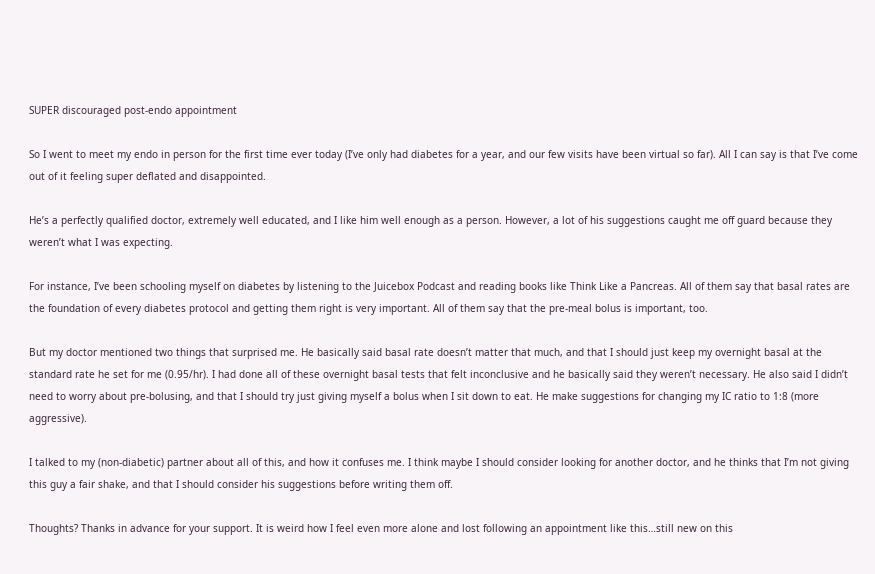SUPER discouraged post-endo appointment

So I went to meet my endo in person for the first time ever today (I’ve only had diabetes for a year, and our few visits have been virtual so far). All I can say is that I’ve come out of it feeling super deflated and disappointed.

He’s a perfectly qualified doctor, extremely well educated, and I like him well enough as a person. However, a lot of his suggestions caught me off guard because they weren’t what I was expecting.

For instance, I’ve been schooling myself on diabetes by listening to the Juicebox Podcast and reading books like Think Like a Pancreas. All of them say that basal rates are the foundation of every diabetes protocol and getting them right is very important. All of them say that the pre-meal bolus is important, too.

But my doctor mentioned two things that surprised me. He basically said basal rate doesn’t matter that much, and that I should just keep my overnight basal at the standard rate he set for me (0.95/hr). I had done all of these overnight basal tests that felt inconclusive and he basically said they weren’t necessary. He also said I didn’t need to worry about pre-bolusing, and that I should try just giving myself a bolus when I sit down to eat. He make suggestions for changing my IC ratio to 1:8 (more aggressive).

I talked to my (non-diabetic) partner about all of this, and how it confuses me. I think maybe I should consider looking for another doctor, and he thinks that I’m not giving this guy a fair shake, and that I should consider his suggestions before writing them off.

Thoughts? Thanks in advance for your support. It is weird how I feel even more alone and lost following an appointment like this…still new on this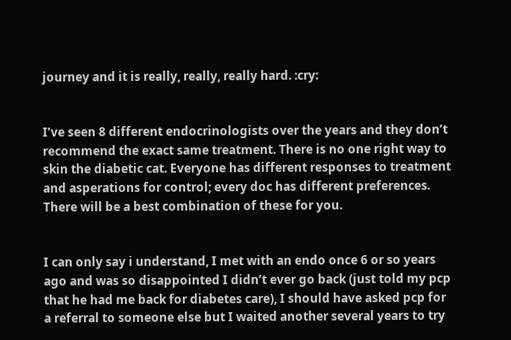journey and it is really, really, really hard. :cry:


I’ve seen 8 different endocrinologists over the years and they don’t recommend the exact same treatment. There is no one right way to skin the diabetic cat. Everyone has different responses to treatment and asperations for control; every doc has different preferences. There will be a best combination of these for you.


I can only say i understand, I met with an endo once 6 or so years ago and was so disappointed I didn’t ever go back (just told my pcp that he had me back for diabetes care), I should have asked pcp for a referral to someone else but I waited another several years to try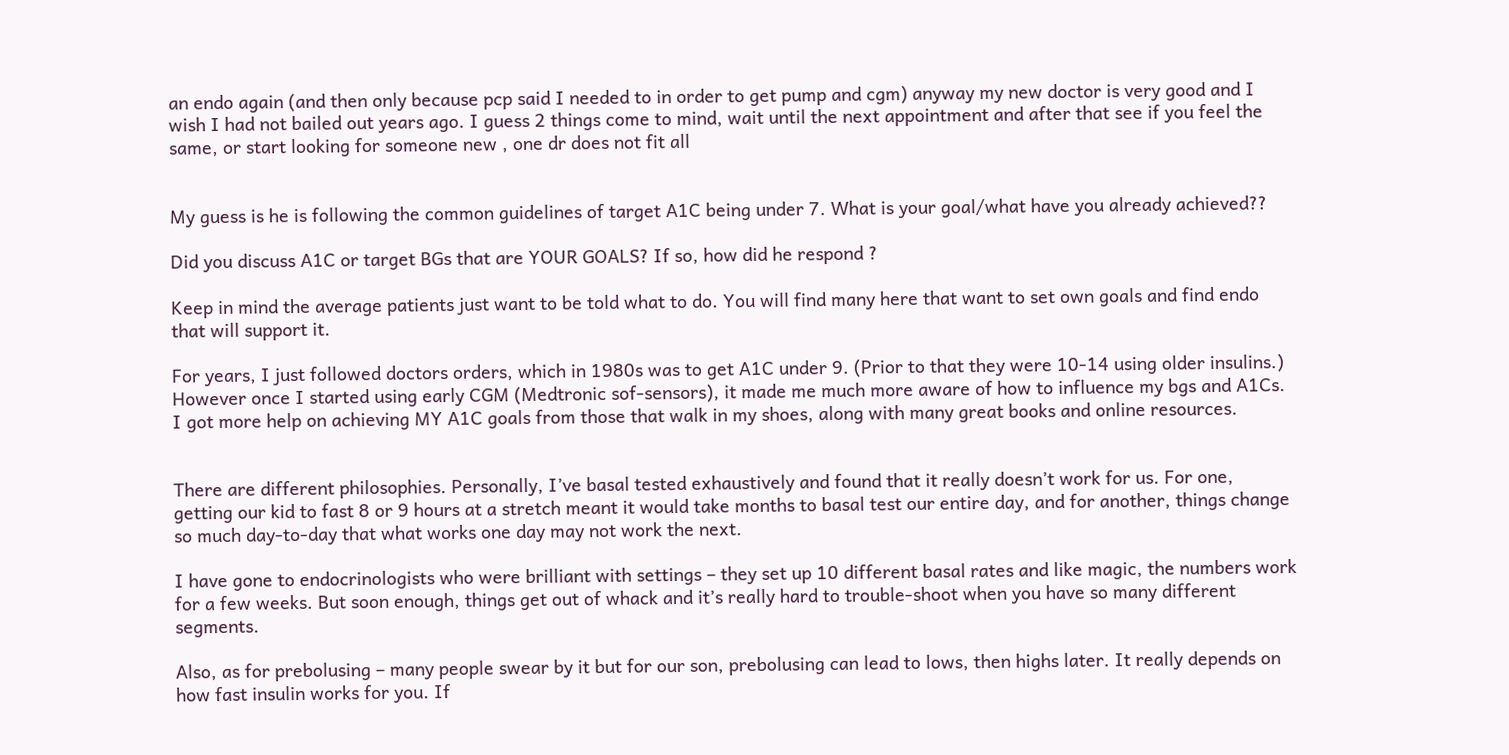an endo again (and then only because pcp said I needed to in order to get pump and cgm) anyway my new doctor is very good and I wish I had not bailed out years ago. I guess 2 things come to mind, wait until the next appointment and after that see if you feel the same, or start looking for someone new , one dr does not fit all


My guess is he is following the common guidelines of target A1C being under 7. What is your goal/what have you already achieved??

Did you discuss A1C or target BGs that are YOUR GOALS? If so, how did he respond ?

Keep in mind the average patients just want to be told what to do. You will find many here that want to set own goals and find endo that will support it.

For years, I just followed doctors orders, which in 1980s was to get A1C under 9. (Prior to that they were 10-14 using older insulins.) However once I started using early CGM (Medtronic sof-sensors), it made me much more aware of how to influence my bgs and A1Cs. I got more help on achieving MY A1C goals from those that walk in my shoes, along with many great books and online resources.


There are different philosophies. Personally, I’ve basal tested exhaustively and found that it really doesn’t work for us. For one, getting our kid to fast 8 or 9 hours at a stretch meant it would take months to basal test our entire day, and for another, things change so much day-to-day that what works one day may not work the next.

I have gone to endocrinologists who were brilliant with settings – they set up 10 different basal rates and like magic, the numbers work for a few weeks. But soon enough, things get out of whack and it’s really hard to trouble-shoot when you have so many different segments.

Also, as for prebolusing – many people swear by it but for our son, prebolusing can lead to lows, then highs later. It really depends on how fast insulin works for you. If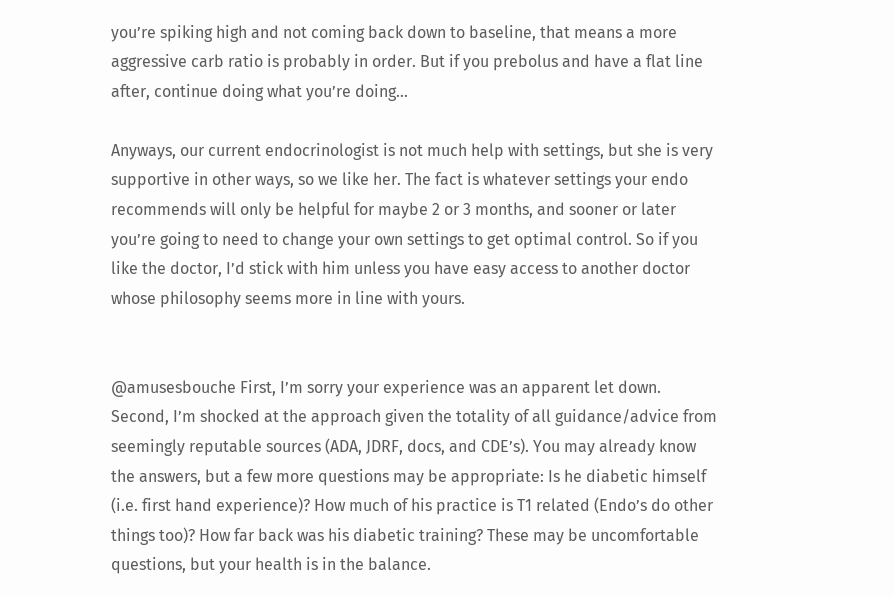you’re spiking high and not coming back down to baseline, that means a more aggressive carb ratio is probably in order. But if you prebolus and have a flat line after, continue doing what you’re doing…

Anyways, our current endocrinologist is not much help with settings, but she is very supportive in other ways, so we like her. The fact is whatever settings your endo recommends will only be helpful for maybe 2 or 3 months, and sooner or later you’re going to need to change your own settings to get optimal control. So if you like the doctor, I’d stick with him unless you have easy access to another doctor whose philosophy seems more in line with yours.


@amusesbouche First, I’m sorry your experience was an apparent let down. Second, I’m shocked at the approach given the totality of all guidance/advice from seemingly reputable sources (ADA, JDRF, docs, and CDE’s). You may already know the answers, but a few more questions may be appropriate: Is he diabetic himself (i.e. first hand experience)? How much of his practice is T1 related (Endo’s do other things too)? How far back was his diabetic training? These may be uncomfortable questions, but your health is in the balance.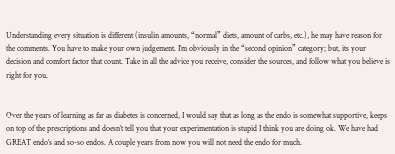Understanding every situation is different (insulin amounts, “normal” diets, amount of carbs, etc.), he may have reason for the comments. You have to make your own judgement. I’m obviously in the “second opinion” category; but, its your decision and comfort factor that count. Take in all the advice you receive, consider the sources, and follow what you believe is right for you.


Over the years of learning as far as diabetes is concerned, I would say that as long as the endo is somewhat supportive, keeps on top of the prescriptions and doesn’t tell you that your experimentation is stupid I think you are doing ok. We have had GREAT endo’s and so-so endos. A couple years from now you will not need the endo for much.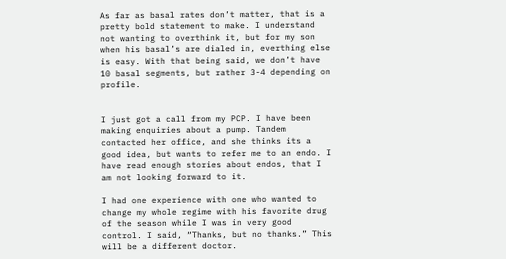As far as basal rates don’t matter, that is a pretty bold statement to make. I understand not wanting to overthink it, but for my son when his basal’s are dialed in, everthing else is easy. With that being said, we don’t have 10 basal segments, but rather 3-4 depending on profile.


I just got a call from my PCP. I have been making enquiries about a pump. Tandem contacted her office, and she thinks its a good idea, but wants to refer me to an endo. I have read enough stories about endos, that I am not looking forward to it.

I had one experience with one who wanted to change my whole regime with his favorite drug of the season while I was in very good control. I said, “Thanks, but no thanks.” This will be a different doctor.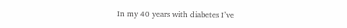In my 40 years with diabetes I’ve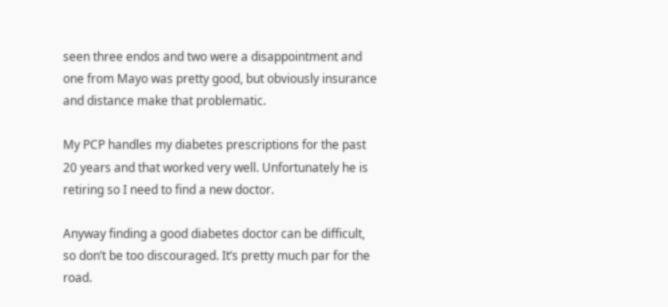seen three endos and two were a disappointment and one from Mayo was pretty good, but obviously insurance and distance make that problematic.

My PCP handles my diabetes prescriptions for the past 20 years and that worked very well. Unfortunately he is retiring so I need to find a new doctor.

Anyway finding a good diabetes doctor can be difficult, so don’t be too discouraged. It’s pretty much par for the road.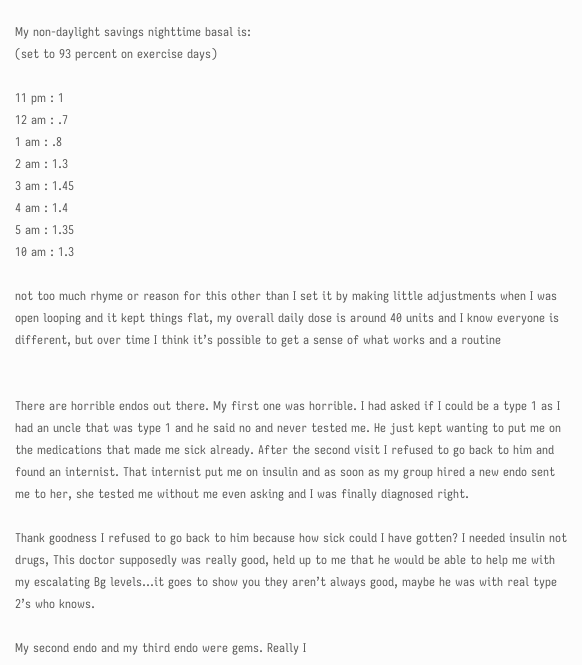My non-daylight savings nighttime basal is:
(set to 93 percent on exercise days)

11 pm : 1
12 am : .7
1 am : .8
2 am : 1.3
3 am : 1.45
4 am : 1.4
5 am : 1.35
10 am : 1.3

not too much rhyme or reason for this other than I set it by making little adjustments when I was open looping and it kept things flat, my overall daily dose is around 40 units and I know everyone is different, but over time I think it’s possible to get a sense of what works and a routine


There are horrible endos out there. My first one was horrible. I had asked if I could be a type 1 as I had an uncle that was type 1 and he said no and never tested me. He just kept wanting to put me on the medications that made me sick already. After the second visit I refused to go back to him and found an internist. That internist put me on insulin and as soon as my group hired a new endo sent me to her, she tested me without me even asking and I was finally diagnosed right.

Thank goodness I refused to go back to him because how sick could I have gotten? I needed insulin not drugs, This doctor supposedly was really good, held up to me that he would be able to help me with my escalating Bg levels…it goes to show you they aren’t always good, maybe he was with real type 2’s who knows.

My second endo and my third endo were gems. Really I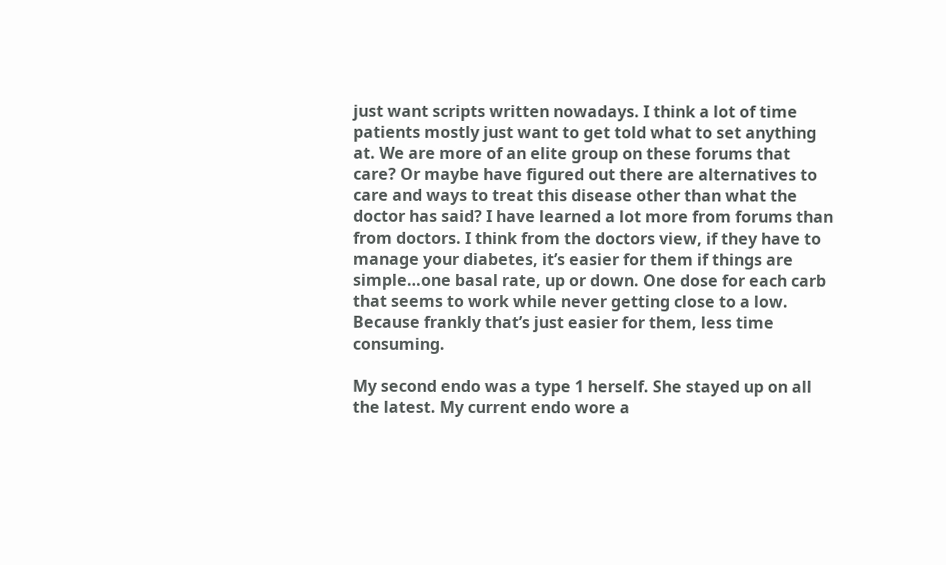just want scripts written nowadays. I think a lot of time patients mostly just want to get told what to set anything at. We are more of an elite group on these forums that care? Or maybe have figured out there are alternatives to care and ways to treat this disease other than what the doctor has said? I have learned a lot more from forums than from doctors. I think from the doctors view, if they have to manage your diabetes, it’s easier for them if things are simple…one basal rate, up or down. One dose for each carb that seems to work while never getting close to a low. Because frankly that’s just easier for them, less time consuming.

My second endo was a type 1 herself. She stayed up on all the latest. My current endo wore a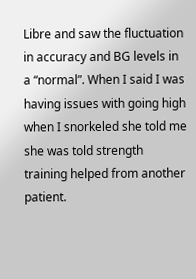Libre and saw the fluctuation in accuracy and BG levels in a “normal”. When I said I was having issues with going high when I snorkeled she told me she was told strength training helped from another patient.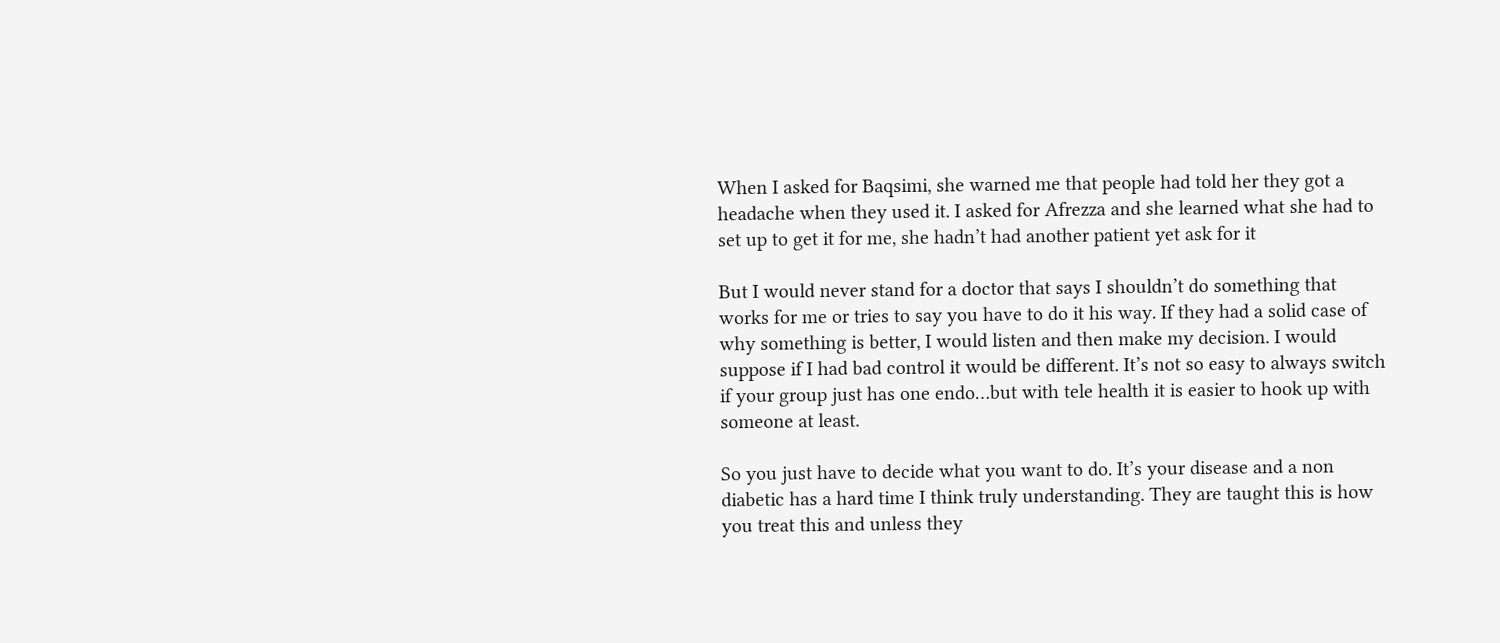When I asked for Baqsimi, she warned me that people had told her they got a headache when they used it. I asked for Afrezza and she learned what she had to set up to get it for me, she hadn’t had another patient yet ask for it

But I would never stand for a doctor that says I shouldn’t do something that works for me or tries to say you have to do it his way. If they had a solid case of why something is better, I would listen and then make my decision. I would suppose if I had bad control it would be different. It’s not so easy to always switch if your group just has one endo…but with tele health it is easier to hook up with someone at least.

So you just have to decide what you want to do. It’s your disease and a non diabetic has a hard time I think truly understanding. They are taught this is how you treat this and unless they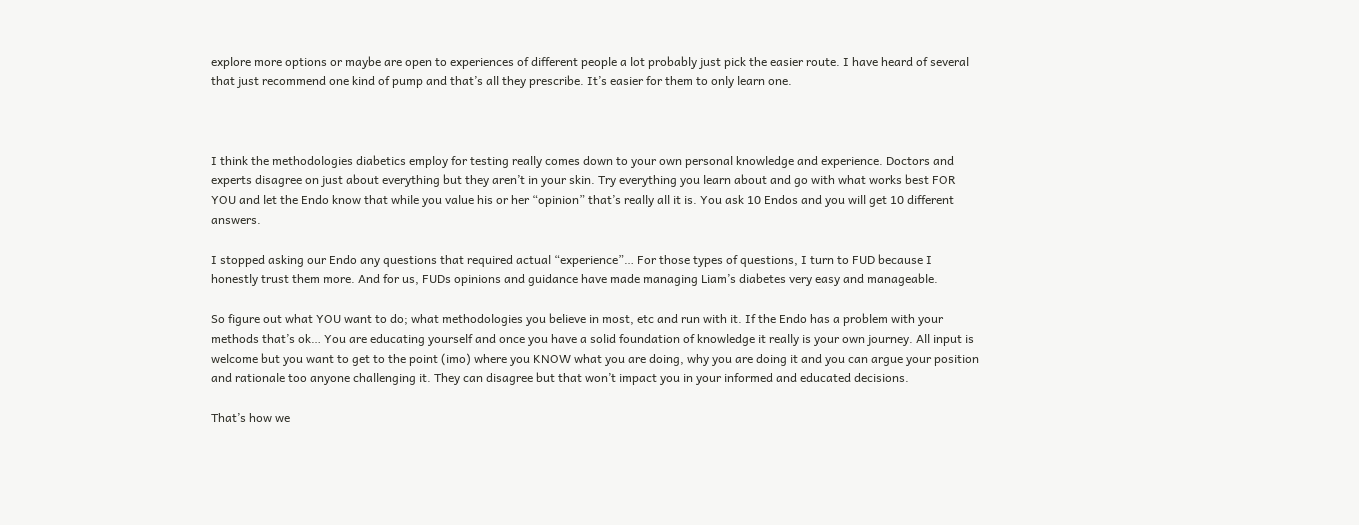explore more options or maybe are open to experiences of different people a lot probably just pick the easier route. I have heard of several that just recommend one kind of pump and that’s all they prescribe. It’s easier for them to only learn one.



I think the methodologies diabetics employ for testing really comes down to your own personal knowledge and experience. Doctors and experts disagree on just about everything but they aren’t in your skin. Try everything you learn about and go with what works best FOR YOU and let the Endo know that while you value his or her “opinion” that’s really all it is. You ask 10 Endos and you will get 10 different answers.

I stopped asking our Endo any questions that required actual “experience”… For those types of questions, I turn to FUD because I honestly trust them more. And for us, FUDs opinions and guidance have made managing Liam’s diabetes very easy and manageable.

So figure out what YOU want to do; what methodologies you believe in most, etc and run with it. If the Endo has a problem with your methods that’s ok… You are educating yourself and once you have a solid foundation of knowledge it really is your own journey. All input is welcome but you want to get to the point (imo) where you KNOW what you are doing, why you are doing it and you can argue your position and rationale too anyone challenging it. They can disagree but that won’t impact you in your informed and educated decisions.

That’s how we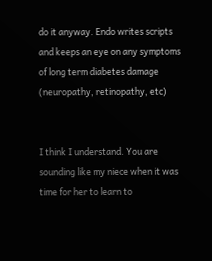do it anyway. Endo writes scripts and keeps an eye on any symptoms of long term diabetes damage (neuropathy, retinopathy, etc)


I think I understand. You are sounding like my niece when it was time for her to learn to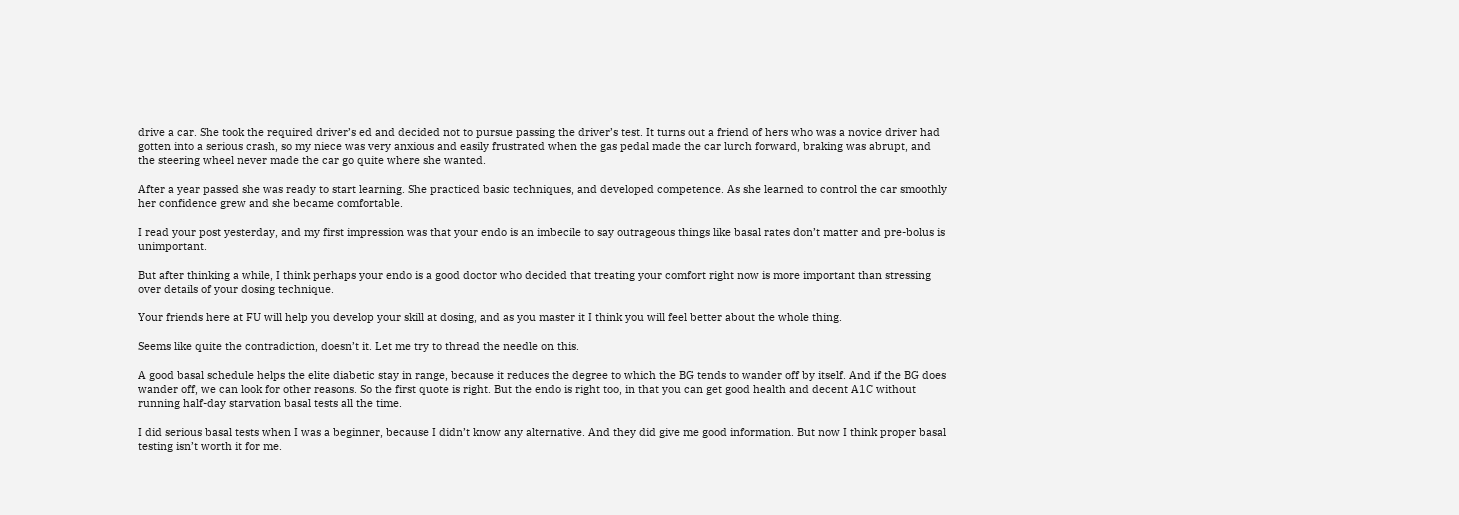drive a car. She took the required driver’s ed and decided not to pursue passing the driver’s test. It turns out a friend of hers who was a novice driver had gotten into a serious crash, so my niece was very anxious and easily frustrated when the gas pedal made the car lurch forward, braking was abrupt, and the steering wheel never made the car go quite where she wanted.

After a year passed she was ready to start learning. She practiced basic techniques, and developed competence. As she learned to control the car smoothly her confidence grew and she became comfortable.

I read your post yesterday, and my first impression was that your endo is an imbecile to say outrageous things like basal rates don’t matter and pre-bolus is unimportant.

But after thinking a while, I think perhaps your endo is a good doctor who decided that treating your comfort right now is more important than stressing over details of your dosing technique.

Your friends here at FU will help you develop your skill at dosing, and as you master it I think you will feel better about the whole thing.

Seems like quite the contradiction, doesn’t it. Let me try to thread the needle on this.

A good basal schedule helps the elite diabetic stay in range, because it reduces the degree to which the BG tends to wander off by itself. And if the BG does wander off, we can look for other reasons. So the first quote is right. But the endo is right too, in that you can get good health and decent A1C without running half-day starvation basal tests all the time.

I did serious basal tests when I was a beginner, because I didn’t know any alternative. And they did give me good information. But now I think proper basal testing isn’t worth it for me.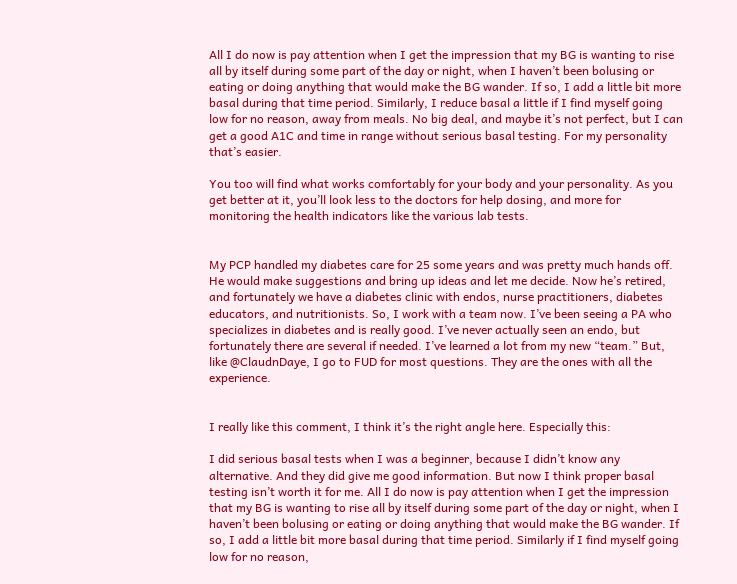All I do now is pay attention when I get the impression that my BG is wanting to rise all by itself during some part of the day or night, when I haven’t been bolusing or eating or doing anything that would make the BG wander. If so, I add a little bit more basal during that time period. Similarly, I reduce basal a little if I find myself going low for no reason, away from meals. No big deal, and maybe it’s not perfect, but I can get a good A1C and time in range without serious basal testing. For my personality that’s easier.

You too will find what works comfortably for your body and your personality. As you get better at it, you’ll look less to the doctors for help dosing, and more for monitoring the health indicators like the various lab tests.


My PCP handled my diabetes care for 25 some years and was pretty much hands off. He would make suggestions and bring up ideas and let me decide. Now he’s retired, and fortunately we have a diabetes clinic with endos, nurse practitioners, diabetes educators, and nutritionists. So, I work with a team now. I’ve been seeing a PA who specializes in diabetes and is really good. I’ve never actually seen an endo, but fortunately there are several if needed. I’ve learned a lot from my new “team.” But, like @ClaudnDaye, I go to FUD for most questions. They are the ones with all the experience.


I really like this comment, I think it’s the right angle here. Especially this:

I did serious basal tests when I was a beginner, because I didn’t know any alternative. And they did give me good information. But now I think proper basal testing isn’t worth it for me. All I do now is pay attention when I get the impression that my BG is wanting to rise all by itself during some part of the day or night, when I haven’t been bolusing or eating or doing anything that would make the BG wander. If so, I add a little bit more basal during that time period. Similarly if I find myself going low for no reason,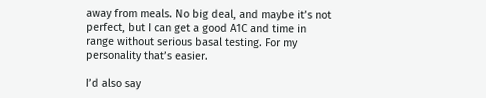away from meals. No big deal, and maybe it’s not perfect, but I can get a good A1C and time in range without serious basal testing. For my personality that’s easier.

I’d also say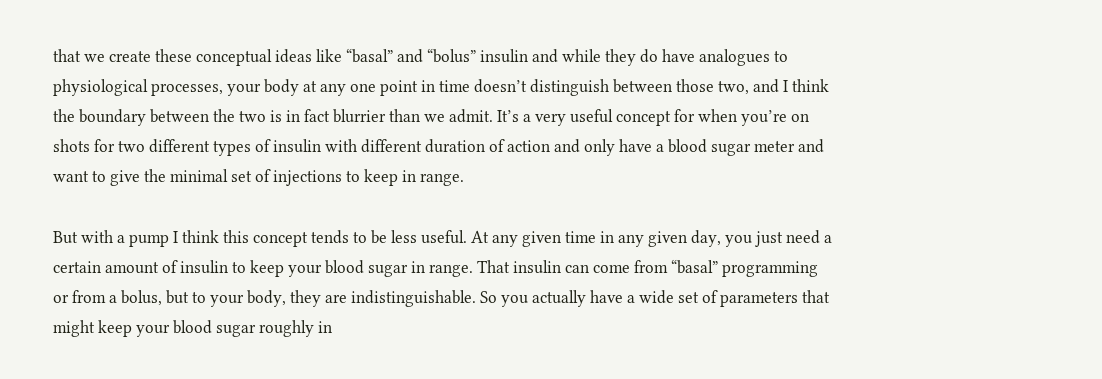that we create these conceptual ideas like “basal” and “bolus” insulin and while they do have analogues to physiological processes, your body at any one point in time doesn’t distinguish between those two, and I think the boundary between the two is in fact blurrier than we admit. It’s a very useful concept for when you’re on shots for two different types of insulin with different duration of action and only have a blood sugar meter and want to give the minimal set of injections to keep in range.

But with a pump I think this concept tends to be less useful. At any given time in any given day, you just need a certain amount of insulin to keep your blood sugar in range. That insulin can come from “basal” programming or from a bolus, but to your body, they are indistinguishable. So you actually have a wide set of parameters that might keep your blood sugar roughly in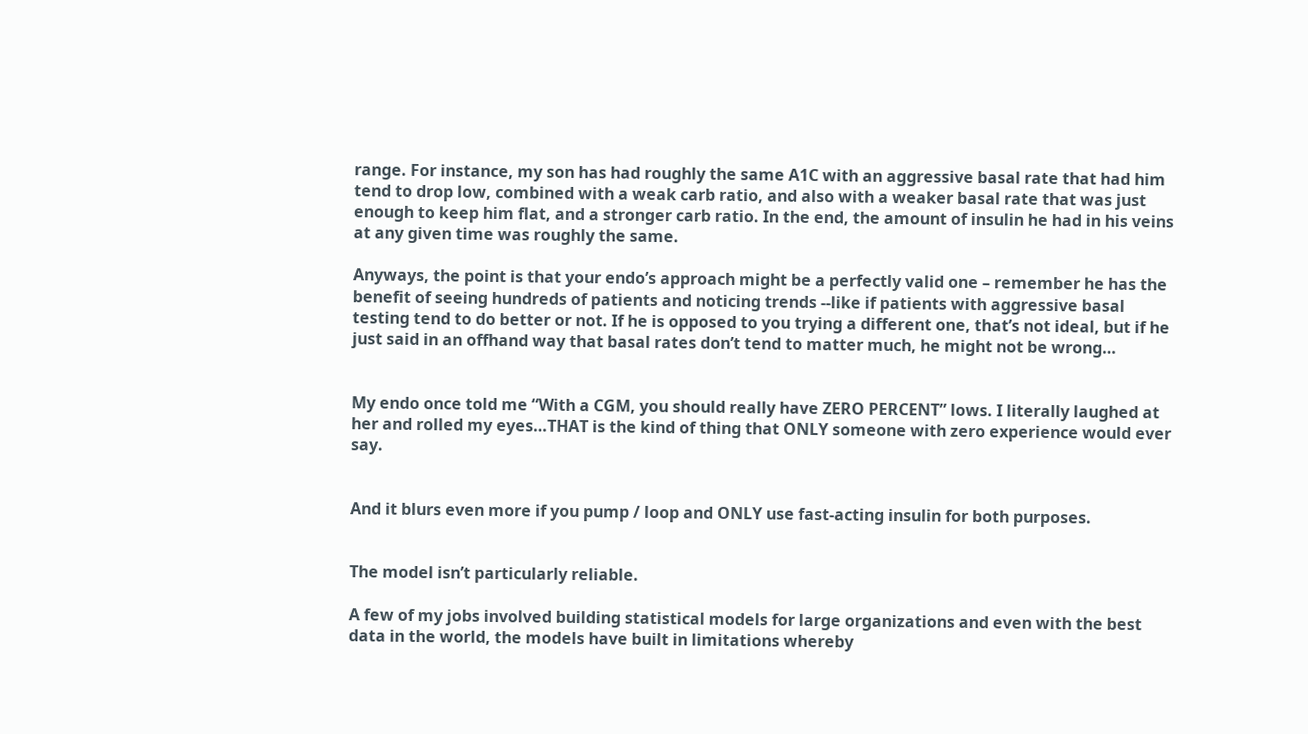range. For instance, my son has had roughly the same A1C with an aggressive basal rate that had him tend to drop low, combined with a weak carb ratio, and also with a weaker basal rate that was just enough to keep him flat, and a stronger carb ratio. In the end, the amount of insulin he had in his veins at any given time was roughly the same.

Anyways, the point is that your endo’s approach might be a perfectly valid one – remember he has the benefit of seeing hundreds of patients and noticing trends --like if patients with aggressive basal testing tend to do better or not. If he is opposed to you trying a different one, that’s not ideal, but if he just said in an offhand way that basal rates don’t tend to matter much, he might not be wrong…


My endo once told me “With a CGM, you should really have ZERO PERCENT” lows. I literally laughed at her and rolled my eyes…THAT is the kind of thing that ONLY someone with zero experience would ever say.


And it blurs even more if you pump / loop and ONLY use fast-acting insulin for both purposes.


The model isn’t particularly reliable.

A few of my jobs involved building statistical models for large organizations and even with the best data in the world, the models have built in limitations whereby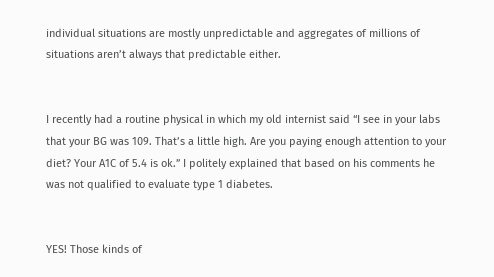individual situations are mostly unpredictable and aggregates of millions of situations aren’t always that predictable either.


I recently had a routine physical in which my old internist said “I see in your labs that your BG was 109. That’s a little high. Are you paying enough attention to your diet? Your A1C of 5.4 is ok.” I politely explained that based on his comments he was not qualified to evaluate type 1 diabetes.


YES! Those kinds of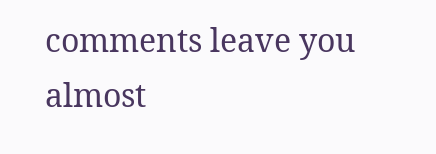comments leave you almost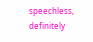speechless, definitely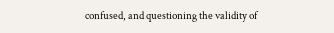confused, and questioning the validity of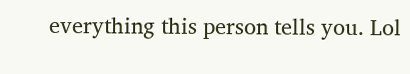everything this person tells you. Lol